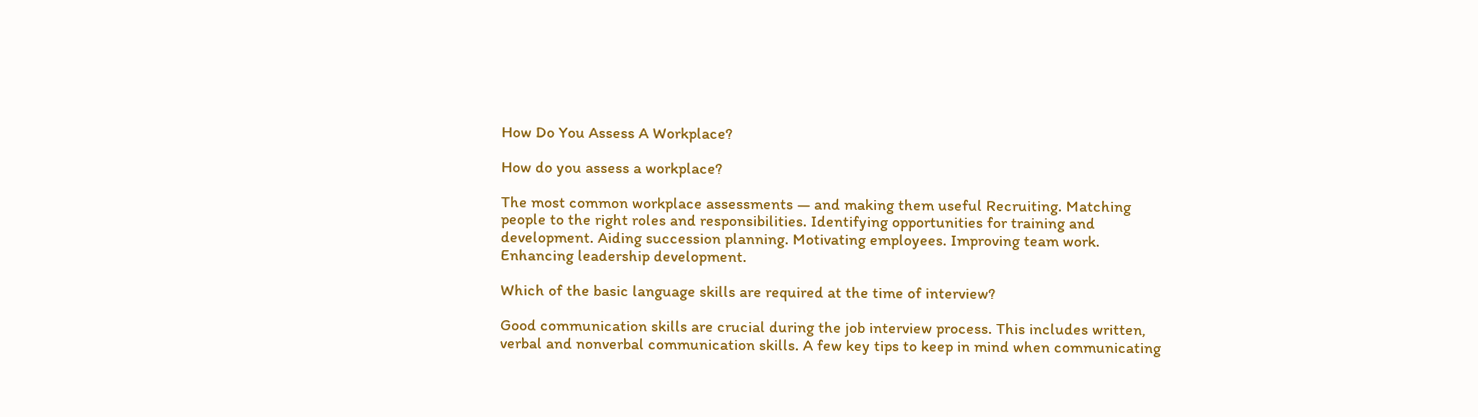How Do You Assess A Workplace?

How do you assess a workplace?

The most common workplace assessments — and making them useful Recruiting. Matching people to the right roles and responsibilities. Identifying opportunities for training and development. Aiding succession planning. Motivating employees. Improving team work. Enhancing leadership development.

Which of the basic language skills are required at the time of interview?

Good communication skills are crucial during the job interview process. This includes written, verbal and nonverbal communication skills. A few key tips to keep in mind when communicating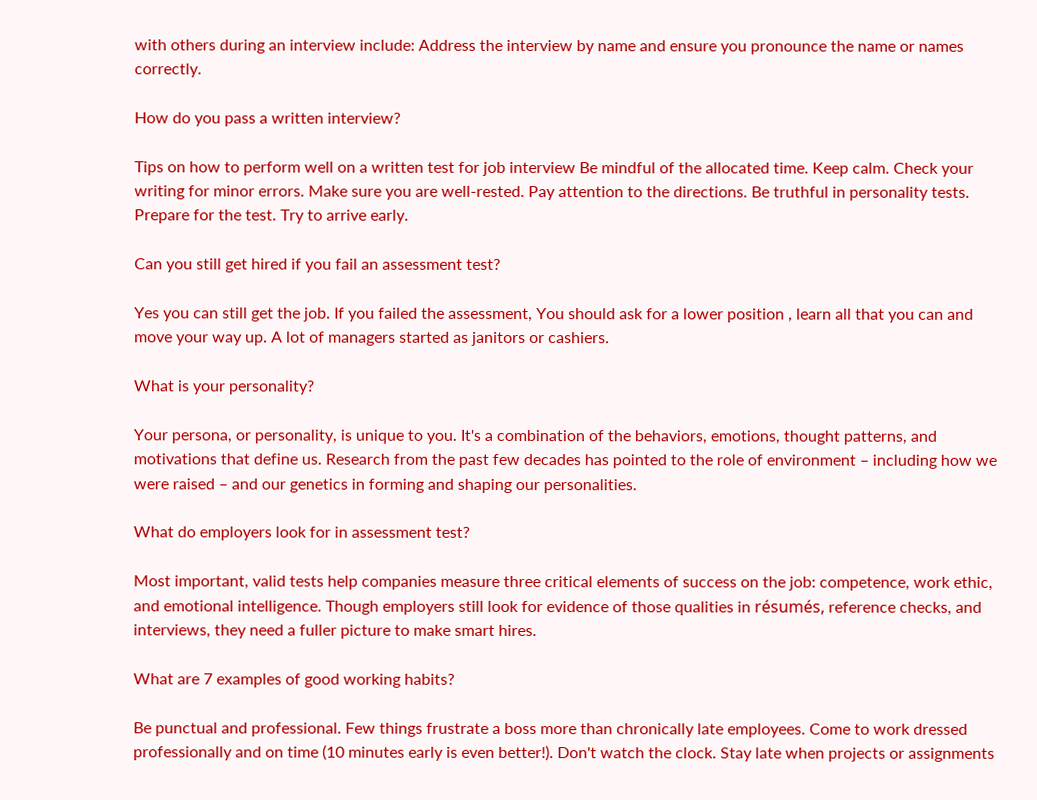with others during an interview include: Address the interview by name and ensure you pronounce the name or names correctly.

How do you pass a written interview?

Tips on how to perform well on a written test for job interview Be mindful of the allocated time. Keep calm. Check your writing for minor errors. Make sure you are well-rested. Pay attention to the directions. Be truthful in personality tests. Prepare for the test. Try to arrive early.

Can you still get hired if you fail an assessment test?

Yes you can still get the job. If you failed the assessment, You should ask for a lower position , learn all that you can and move your way up. A lot of managers started as janitors or cashiers.

What is your personality?

Your persona, or personality, is unique to you. It's a combination of the behaviors, emotions, thought patterns, and motivations that define us. Research from the past few decades has pointed to the role of environment – including how we were raised – and our genetics in forming and shaping our personalities.

What do employers look for in assessment test?

Most important, valid tests help companies measure three critical elements of success on the job: competence, work ethic, and emotional intelligence. Though employers still look for evidence of those qualities in résumés, reference checks, and interviews, they need a fuller picture to make smart hires.

What are 7 examples of good working habits?

Be punctual and professional. Few things frustrate a boss more than chronically late employees. Come to work dressed professionally and on time (10 minutes early is even better!). Don't watch the clock. Stay late when projects or assignments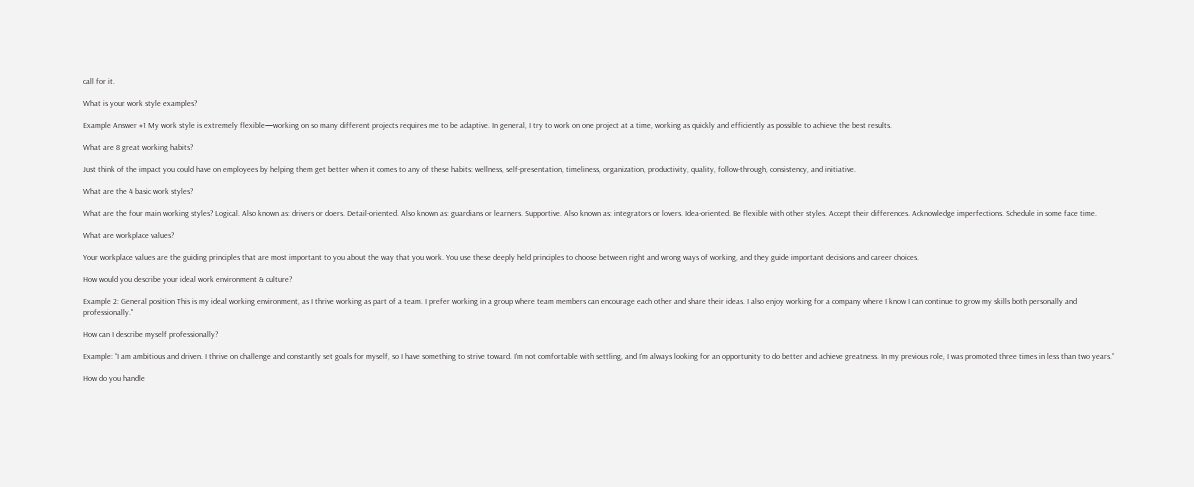call for it.

What is your work style examples?

Example Answer #1 My work style is extremely flexible—working on so many different projects requires me to be adaptive. In general, I try to work on one project at a time, working as quickly and efficiently as possible to achieve the best results.

What are 8 great working habits?

Just think of the impact you could have on employees by helping them get better when it comes to any of these habits: wellness, self-presentation, timeliness, organization, productivity, quality, follow-through, consistency, and initiative.

What are the 4 basic work styles?

What are the four main working styles? Logical. Also known as: drivers or doers. Detail-oriented. Also known as: guardians or learners. Supportive. Also known as: integrators or lovers. Idea-oriented. Be flexible with other styles. Accept their differences. Acknowledge imperfections. Schedule in some face time.

What are workplace values?

Your workplace values are the guiding principles that are most important to you about the way that you work. You use these deeply held principles to choose between right and wrong ways of working, and they guide important decisions and career choices.

How would you describe your ideal work environment & culture?

Example 2: General position This is my ideal working environment, as I thrive working as part of a team. I prefer working in a group where team members can encourage each other and share their ideas. I also enjoy working for a company where I know I can continue to grow my skills both personally and professionally."

How can I describe myself professionally?

Example: “I am ambitious and driven. I thrive on challenge and constantly set goals for myself, so I have something to strive toward. I'm not comfortable with settling, and I'm always looking for an opportunity to do better and achieve greatness. In my previous role, I was promoted three times in less than two years.”

How do you handle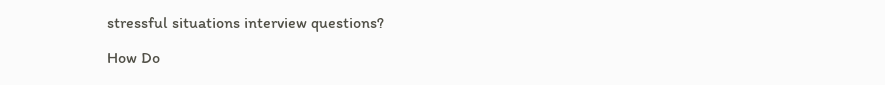stressful situations interview questions?

How Do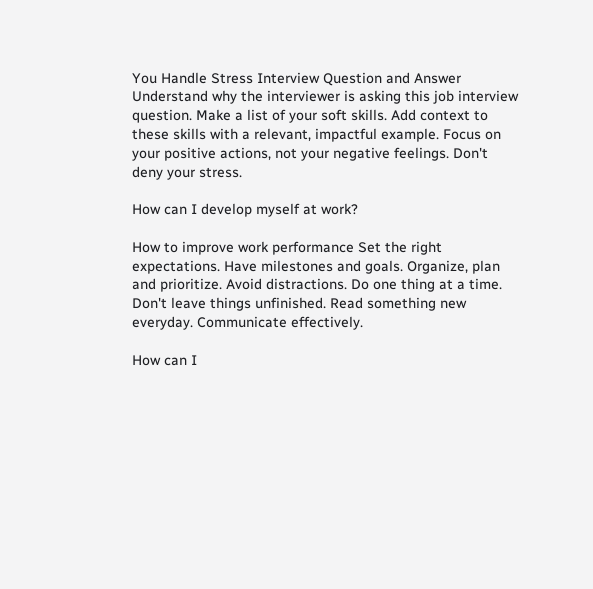You Handle Stress Interview Question and Answer Understand why the interviewer is asking this job interview question. Make a list of your soft skills. Add context to these skills with a relevant, impactful example. Focus on your positive actions, not your negative feelings. Don't deny your stress.

How can I develop myself at work?

How to improve work performance Set the right expectations. Have milestones and goals. Organize, plan and prioritize. Avoid distractions. Do one thing at a time. Don't leave things unfinished. Read something new everyday. Communicate effectively.

How can I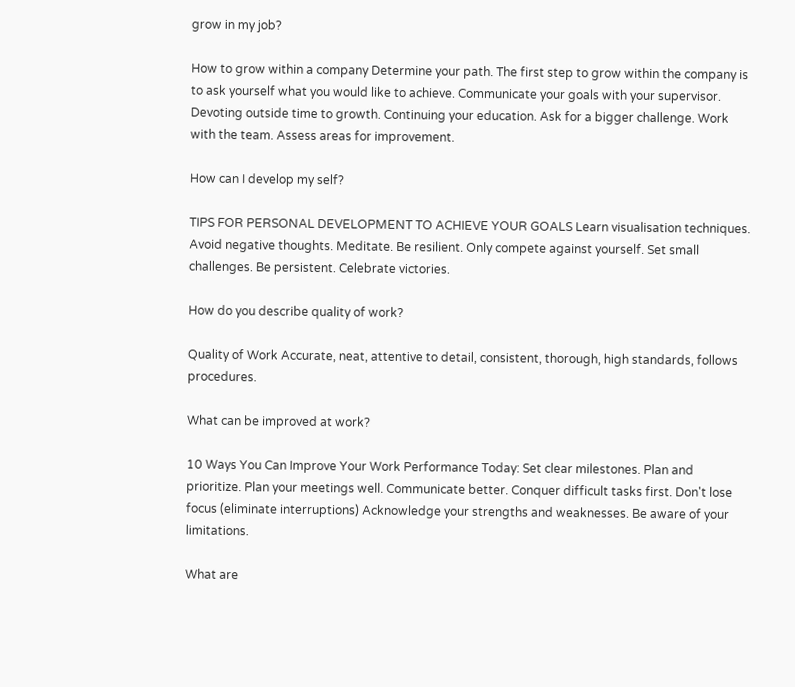grow in my job?

How to grow within a company Determine your path. The first step to grow within the company is to ask yourself what you would like to achieve. Communicate your goals with your supervisor. Devoting outside time to growth. Continuing your education. Ask for a bigger challenge. Work with the team. Assess areas for improvement.

How can I develop my self?

TIPS FOR PERSONAL DEVELOPMENT TO ACHIEVE YOUR GOALS Learn visualisation techniques. Avoid negative thoughts. Meditate. Be resilient. Only compete against yourself. Set small challenges. Be persistent. Celebrate victories.

How do you describe quality of work?

Quality of Work Accurate, neat, attentive to detail, consistent, thorough, high standards, follows procedures.

What can be improved at work?

10 Ways You Can Improve Your Work Performance Today: Set clear milestones. Plan and prioritize. Plan your meetings well. Communicate better. Conquer difficult tasks first. Don't lose focus (eliminate interruptions) Acknowledge your strengths and weaknesses. Be aware of your limitations.

What are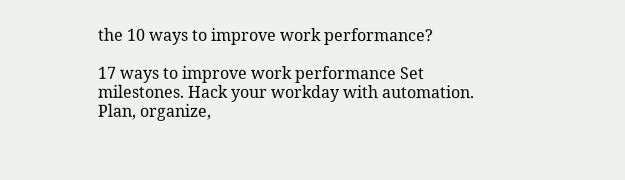the 10 ways to improve work performance?

17 ways to improve work performance Set milestones. Hack your workday with automation. Plan, organize,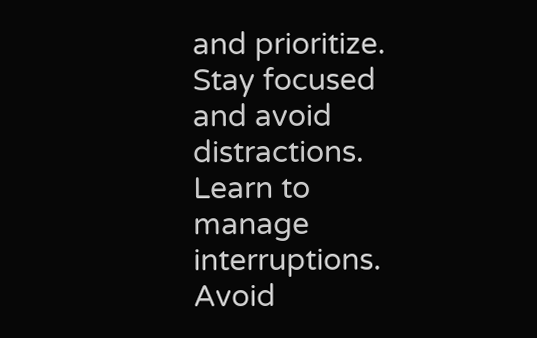and prioritize. Stay focused and avoid distractions. Learn to manage interruptions. Avoid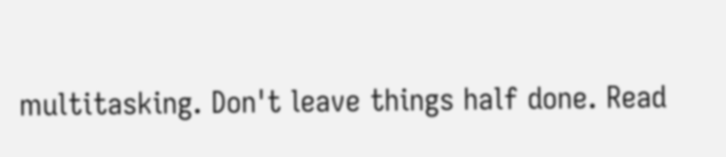multitasking. Don't leave things half done. Read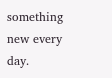something new every day.